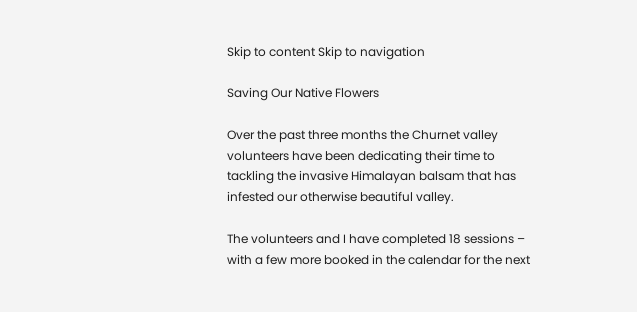Skip to content Skip to navigation

Saving Our Native Flowers

Over the past three months the Churnet valley volunteers have been dedicating their time to tackling the invasive Himalayan balsam that has infested our otherwise beautiful valley.

The volunteers and I have completed 18 sessions – with a few more booked in the calendar for the next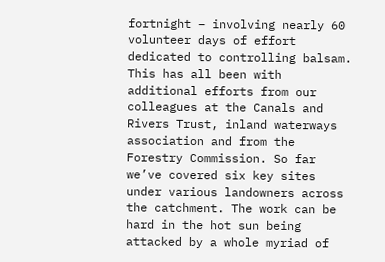fortnight – involving nearly 60 volunteer days of effort dedicated to controlling balsam. This has all been with additional efforts from our colleagues at the Canals and Rivers Trust, inland waterways association and from the Forestry Commission. So far we’ve covered six key sites under various landowners across the catchment. The work can be hard in the hot sun being attacked by a whole myriad of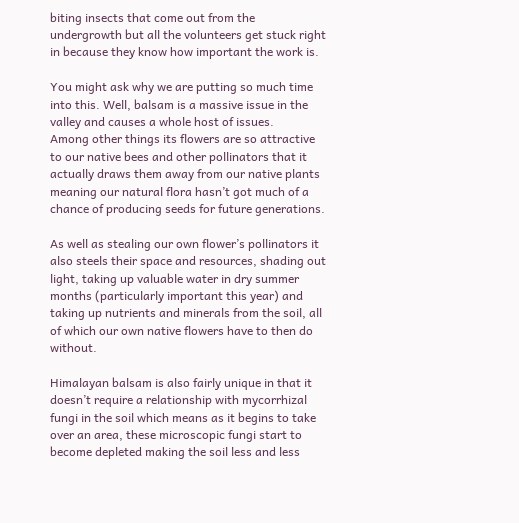biting insects that come out from the undergrowth but all the volunteers get stuck right in because they know how important the work is.

You might ask why we are putting so much time into this. Well, balsam is a massive issue in the valley and causes a whole host of issues.
Among other things its flowers are so attractive to our native bees and other pollinators that it actually draws them away from our native plants meaning our natural flora hasn’t got much of a chance of producing seeds for future generations.

As well as stealing our own flower’s pollinators it also steels their space and resources, shading out light, taking up valuable water in dry summer months (particularly important this year) and taking up nutrients and minerals from the soil, all of which our own native flowers have to then do without.

Himalayan balsam is also fairly unique in that it doesn’t require a relationship with mycorrhizal fungi in the soil which means as it begins to take over an area, these microscopic fungi start to become depleted making the soil less and less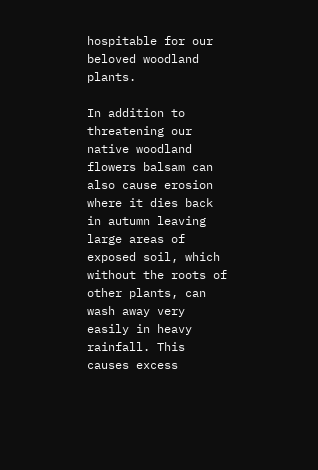hospitable for our beloved woodland plants.

In addition to threatening our native woodland flowers balsam can also cause erosion where it dies back in autumn leaving large areas of exposed soil, which without the roots of other plants, can wash away very easily in heavy rainfall. This causes excess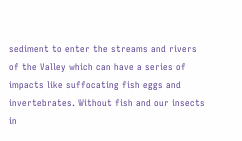sediment to enter the streams and rivers of the Valley which can have a series of impacts like suffocating fish eggs and invertebrates. Without fish and our insects in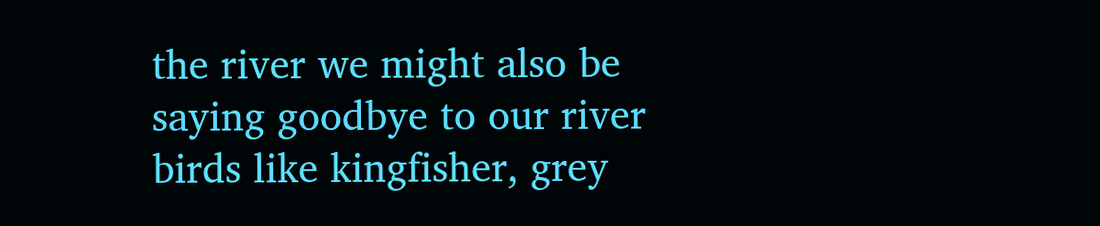the river we might also be saying goodbye to our river birds like kingfisher, grey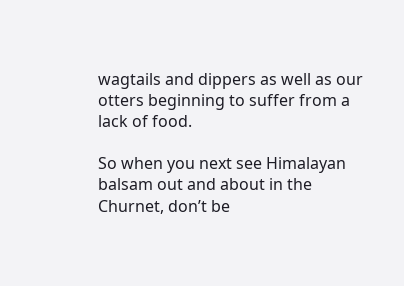wagtails and dippers as well as our otters beginning to suffer from a lack of food.

So when you next see Himalayan balsam out and about in the Churnet, don’t be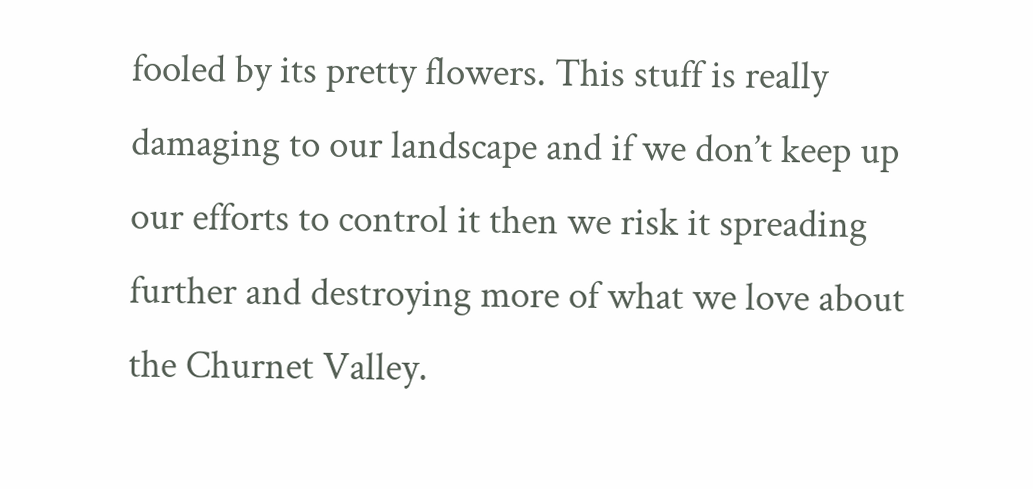fooled by its pretty flowers. This stuff is really damaging to our landscape and if we don’t keep up our efforts to control it then we risk it spreading further and destroying more of what we love about the Churnet Valley.